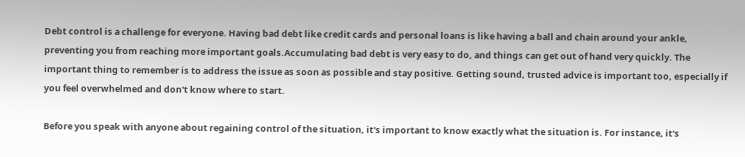Debt control is a challenge for everyone. Having bad debt like credit cards and personal loans is like having a ball and chain around your ankle, preventing you from reaching more important goals.Accumulating bad debt is very easy to do, and things can get out of hand very quickly. The important thing to remember is to address the issue as soon as possible and stay positive. Getting sound, trusted advice is important too, especially if you feel overwhelmed and don't know where to start.

Before you speak with anyone about regaining control of the situation, it's important to know exactly what the situation is. For instance, it's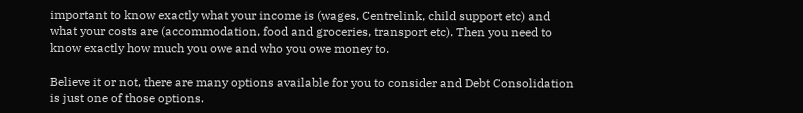important to know exactly what your income is (wages, Centrelink, child support etc) and what your costs are (accommodation, food and groceries, transport etc). Then you need to know exactly how much you owe and who you owe money to.

Believe it or not, there are many options available for you to consider and Debt Consolidation is just one of those options.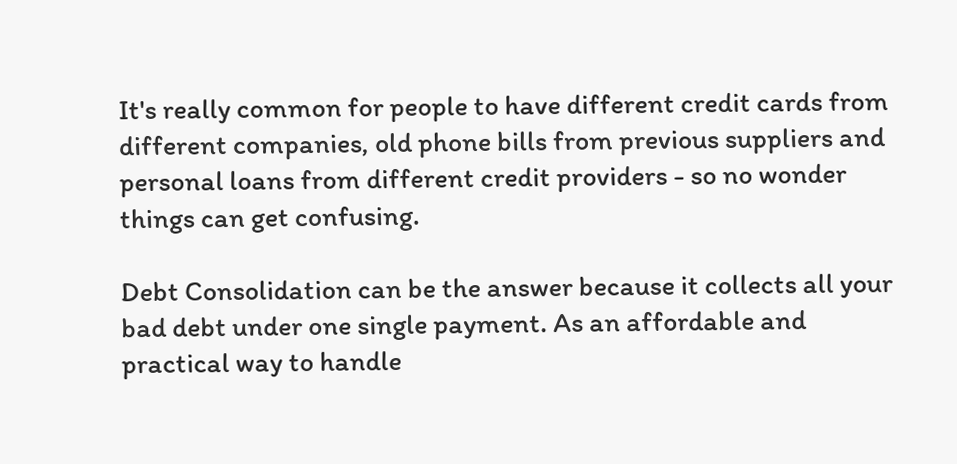It's really common for people to have different credit cards from different companies, old phone bills from previous suppliers and personal loans from different credit providers - so no wonder things can get confusing.

Debt Consolidation can be the answer because it collects all your bad debt under one single payment. As an affordable and practical way to handle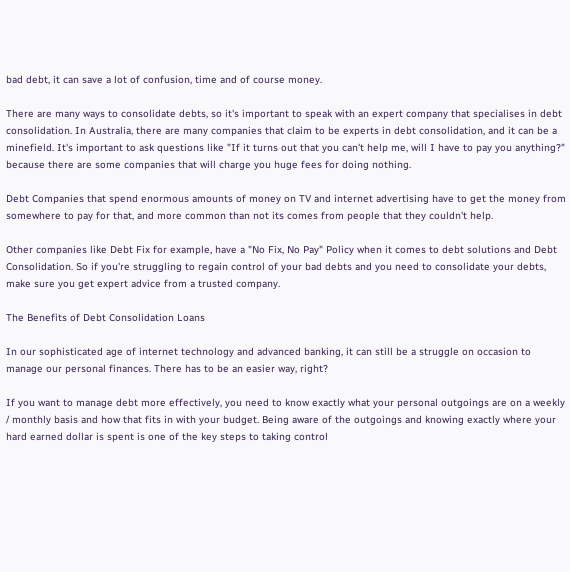bad debt, it can save a lot of confusion, time and of course money.

There are many ways to consolidate debts, so it's important to speak with an expert company that specialises in debt consolidation. In Australia, there are many companies that claim to be experts in debt consolidation, and it can be a minefield. It's important to ask questions like "If it turns out that you can't help me, will I have to pay you anything?" because there are some companies that will charge you huge fees for doing nothing.

Debt Companies that spend enormous amounts of money on TV and internet advertising have to get the money from somewhere to pay for that, and more common than not its comes from people that they couldn't help.

Other companies like Debt Fix for example, have a "No Fix, No Pay" Policy when it comes to debt solutions and Debt Consolidation. So if you're struggling to regain control of your bad debts and you need to consolidate your debts, make sure you get expert advice from a trusted company.

The Benefits of Debt Consolidation Loans

In our sophisticated age of internet technology and advanced banking, it can still be a struggle on occasion to manage our personal finances. There has to be an easier way, right?

If you want to manage debt more effectively, you need to know exactly what your personal outgoings are on a weekly / monthly basis and how that fits in with your budget. Being aware of the outgoings and knowing exactly where your hard earned dollar is spent is one of the key steps to taking control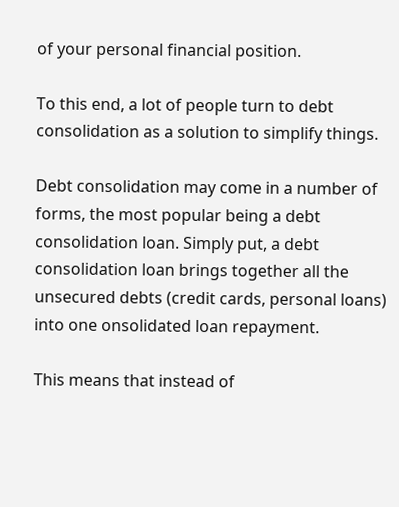of your personal financial position.

To this end, a lot of people turn to debt consolidation as a solution to simplify things.

Debt consolidation may come in a number of forms, the most popular being a debt consolidation loan. Simply put, a debt consolidation loan brings together all the unsecured debts (credit cards, personal loans) into one onsolidated loan repayment.

This means that instead of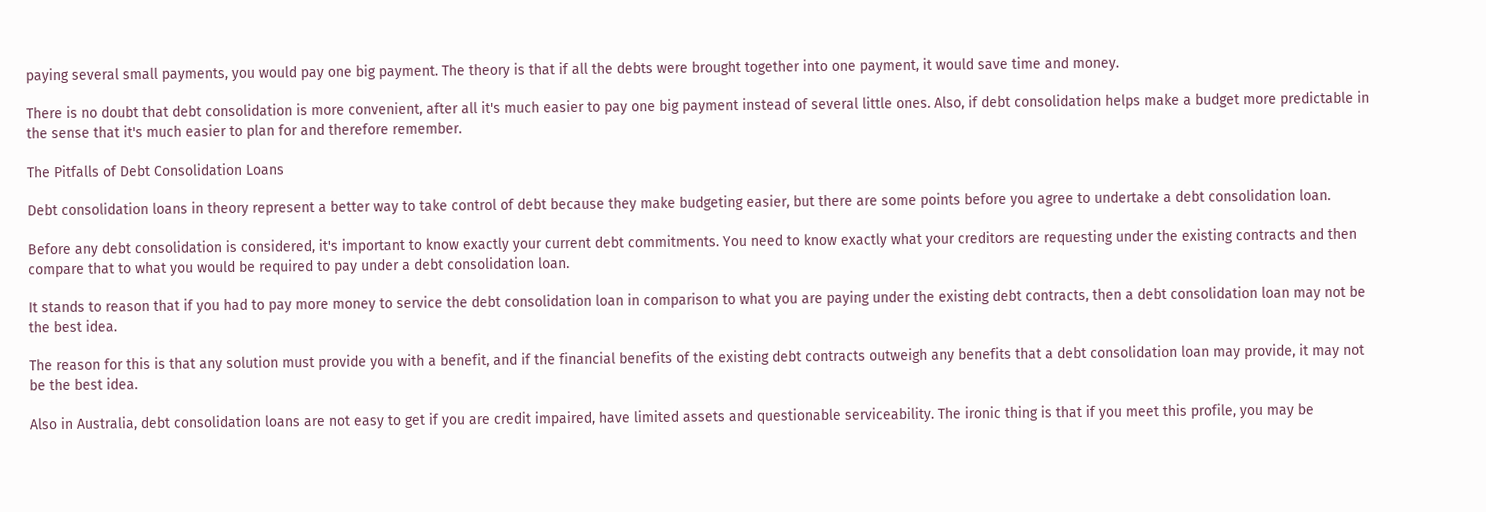paying several small payments, you would pay one big payment. The theory is that if all the debts were brought together into one payment, it would save time and money.

There is no doubt that debt consolidation is more convenient, after all it's much easier to pay one big payment instead of several little ones. Also, if debt consolidation helps make a budget more predictable in the sense that it's much easier to plan for and therefore remember.

The Pitfalls of Debt Consolidation Loans

Debt consolidation loans in theory represent a better way to take control of debt because they make budgeting easier, but there are some points before you agree to undertake a debt consolidation loan.

Before any debt consolidation is considered, it's important to know exactly your current debt commitments. You need to know exactly what your creditors are requesting under the existing contracts and then compare that to what you would be required to pay under a debt consolidation loan.

It stands to reason that if you had to pay more money to service the debt consolidation loan in comparison to what you are paying under the existing debt contracts, then a debt consolidation loan may not be the best idea.

The reason for this is that any solution must provide you with a benefit, and if the financial benefits of the existing debt contracts outweigh any benefits that a debt consolidation loan may provide, it may not be the best idea.

Also in Australia, debt consolidation loans are not easy to get if you are credit impaired, have limited assets and questionable serviceability. The ironic thing is that if you meet this profile, you may be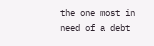the one most in need of a debt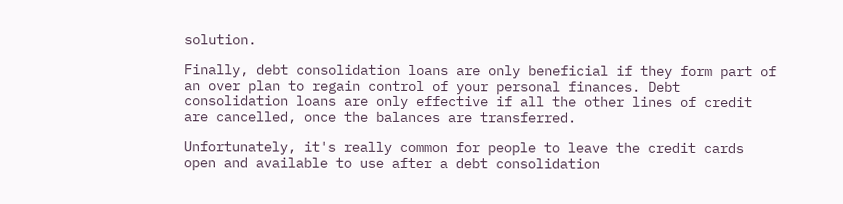solution.

Finally, debt consolidation loans are only beneficial if they form part of an over plan to regain control of your personal finances. Debt consolidation loans are only effective if all the other lines of credit are cancelled, once the balances are transferred.

Unfortunately, it's really common for people to leave the credit cards open and available to use after a debt consolidation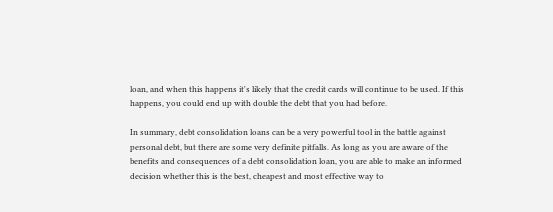loan, and when this happens it's likely that the credit cards will continue to be used. If this happens, you could end up with double the debt that you had before.

In summary, debt consolidation loans can be a very powerful tool in the battle against personal debt, but there are some very definite pitfalls. As long as you are aware of the benefits and consequences of a debt consolidation loan, you are able to make an informed decision whether this is the best, cheapest and most effective way to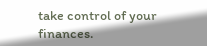take control of your finances.